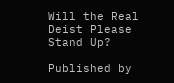Will the Real Deist Please Stand Up?

Published by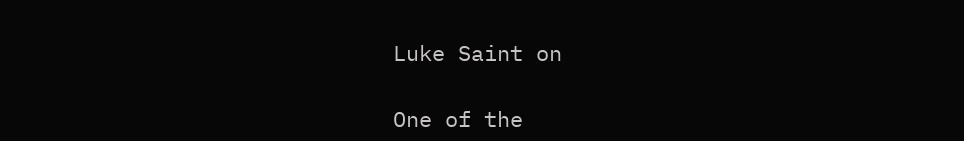Luke Saint on

One of the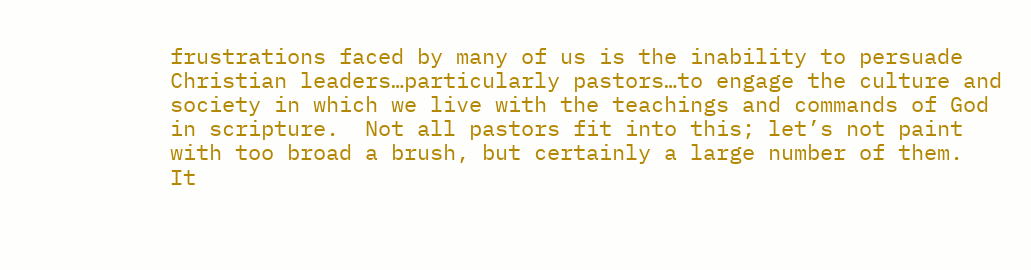frustrations faced by many of us is the inability to persuade Christian leaders…particularly pastors…to engage the culture and society in which we live with the teachings and commands of God in scripture.  Not all pastors fit into this; let’s not paint with too broad a brush, but certainly a large number of them.   It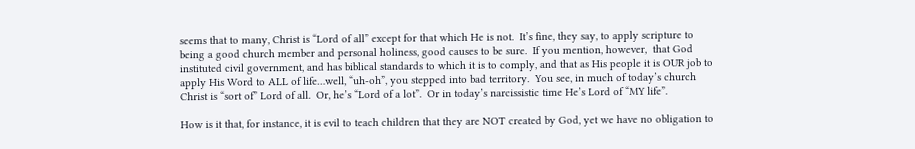seems that to many, Christ is “Lord of all” except for that which He is not.  It’s fine, they say, to apply scripture to being a good church member and personal holiness, good causes to be sure.  If you mention, however,  that God instituted civil government, and has biblical standards to which it is to comply, and that as His people it is OUR job to apply His Word to ALL of life…well, “uh-oh”, you stepped into bad territory.  You see, in much of today’s church Christ is “sort of” Lord of all.  Or, he’s “Lord of a lot”.  Or in today’s narcissistic time He’s Lord of “MY life”.

How is it that, for instance, it is evil to teach children that they are NOT created by God, yet we have no obligation to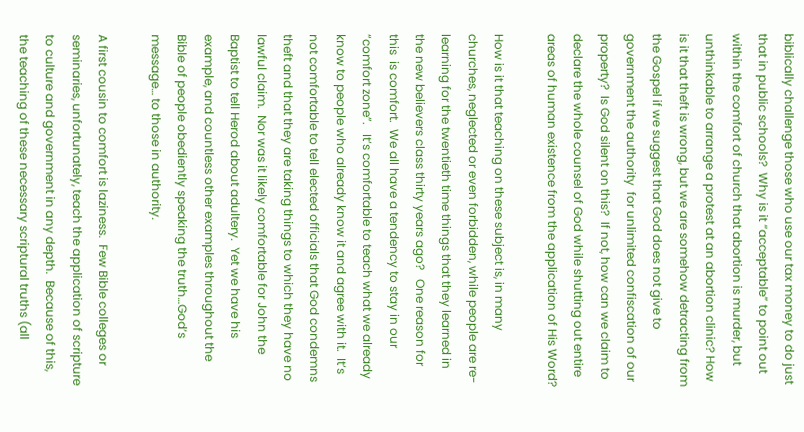biblically challenge those who use our tax money to do just that in public schools?  Why is it “acceptable” to point out within the comfort of church that abortion is murder, but unthinkable to arrange a protest at an abortion clinic? How is it that theft is wrong, but we are somehow detracting from the Gospel if we suggest that God does not give to government the authority  for unlimited confiscation of our property?  Is God silent on this?  If not, how can we claim to declare the whole counsel of God while shutting out entire areas of human existence from the application of His Word?

How is it that teaching on these subject is, in many churches, neglected or even forbidden, while people are re-learning for the twentieth time things that they learned in the new believers class thirty years ago?   One reason for this  is comfort.  We all have a tendency to stay in our “comfort zone”.   It’s comfortable to teach what we already know to people who already know it and agree with it.  It’s not comfortable to tell elected officials that God condemns theft and that they are taking things to which they have no lawful claim.  Nor was it likely comfortable for John the Baptist to tell Herod about adultery.  Yet we have his example, and countless other examples throughout the Bible of people obediently speaking the truth…God’s message… to those in authority.

A first cousin to comfort is laziness.  Few Bible colleges or seminaries, unfortunately, teach the application of scripture to culture and government in any depth.  Because of this, the teaching of these necessary scriptural truths (all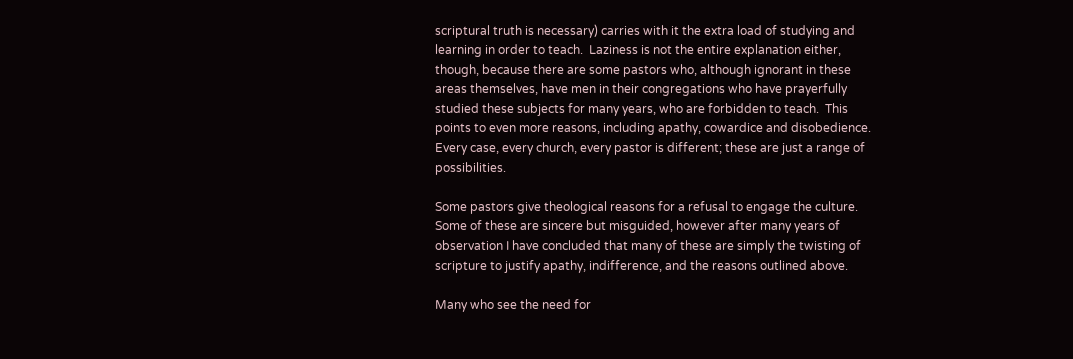scriptural truth is necessary) carries with it the extra load of studying and learning in order to teach.  Laziness is not the entire explanation either, though, because there are some pastors who, although ignorant in these areas themselves, have men in their congregations who have prayerfully studied these subjects for many years, who are forbidden to teach.  This points to even more reasons, including apathy, cowardice and disobedience.  Every case, every church, every pastor is different; these are just a range of possibilities.

Some pastors give theological reasons for a refusal to engage the culture.  Some of these are sincere but misguided, however after many years of observation I have concluded that many of these are simply the twisting of scripture to justify apathy, indifference, and the reasons outlined above.

Many who see the need for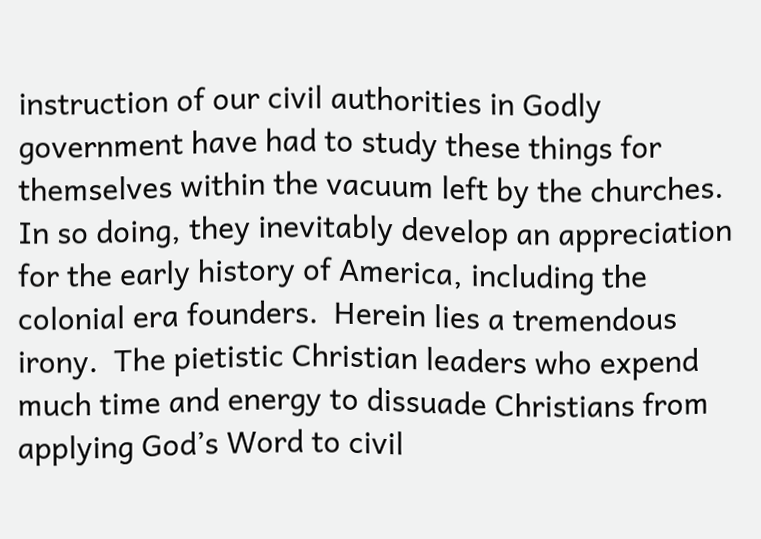instruction of our civil authorities in Godly government have had to study these things for themselves within the vacuum left by the churches.  In so doing, they inevitably develop an appreciation for the early history of America, including the colonial era founders.  Herein lies a tremendous irony.  The pietistic Christian leaders who expend much time and energy to dissuade Christians from applying God’s Word to civil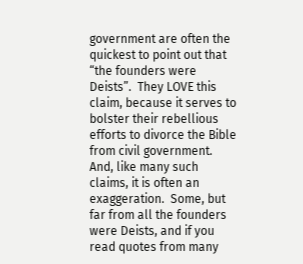government are often the quickest to point out that “the founders were Deists”.  They LOVE this claim, because it serves to bolster their rebellious  efforts to divorce the Bible from civil government.  And, like many such claims, it is often an exaggeration.  Some, but far from all the founders were Deists, and if you read quotes from many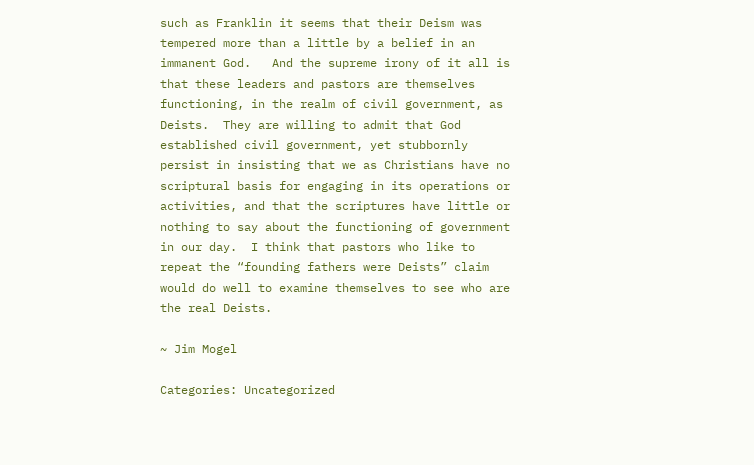such as Franklin it seems that their Deism was tempered more than a little by a belief in an immanent God.   And the supreme irony of it all is that these leaders and pastors are themselves functioning, in the realm of civil government, as Deists.  They are willing to admit that God established civil government, yet stubbornly persist in insisting that we as Christians have no scriptural basis for engaging in its operations or activities, and that the scriptures have little or nothing to say about the functioning of government in our day.  I think that pastors who like to repeat the “founding fathers were Deists” claim would do well to examine themselves to see who are the real Deists.

~ Jim Mogel

Categories: Uncategorized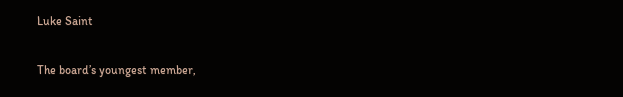Luke Saint

The board’s youngest member,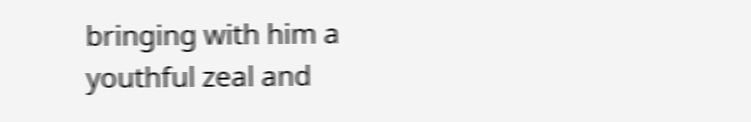bringing with him a youthful zeal and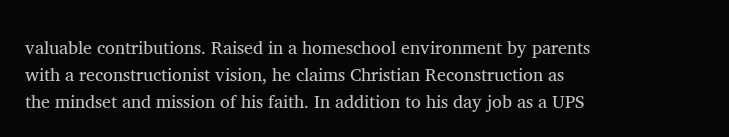valuable contributions. Raised in a homeschool environment by parents with a reconstructionist vision, he claims Christian Reconstruction as the mindset and mission of his faith. In addition to his day job as a UPS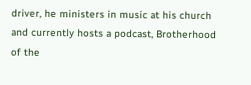driver, he ministers in music at his church and currently hosts a podcast, Brotherhood of the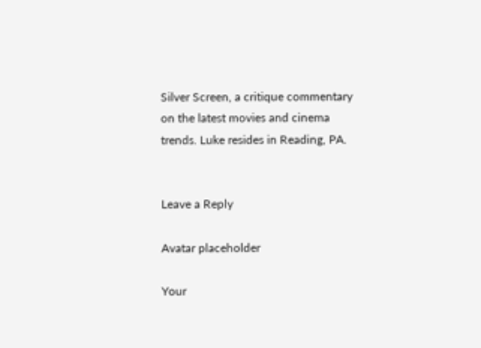Silver Screen, a critique commentary on the latest movies and cinema trends. Luke resides in Reading, PA.


Leave a Reply

Avatar placeholder

Your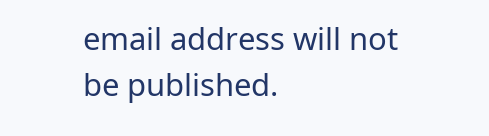email address will not be published.